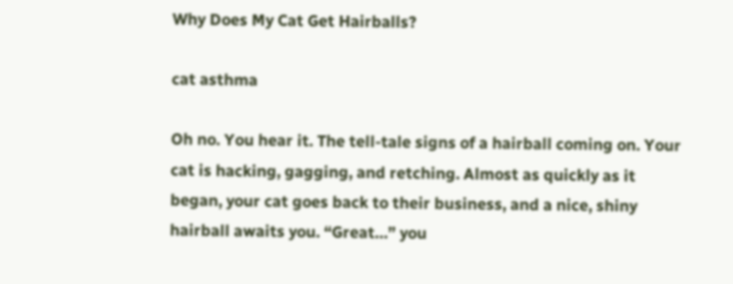Why Does My Cat Get Hairballs?

cat asthma

Oh no. You hear it. The tell-tale signs of a hairball coming on. Your cat is hacking, gagging, and retching. Almost as quickly as it began, your cat goes back to their business, and a nice, shiny hairball awaits you. “Great…” you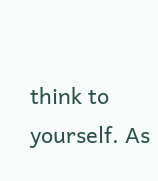think to yourself. As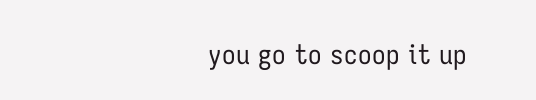you go to scoop it up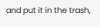and put it in the trash,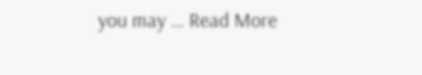you may … Read More